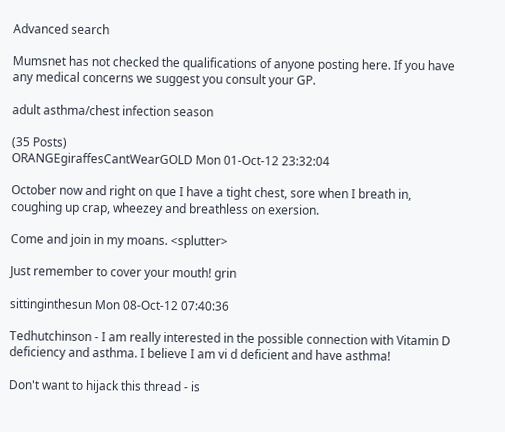Advanced search

Mumsnet has not checked the qualifications of anyone posting here. If you have any medical concerns we suggest you consult your GP.

adult asthma/chest infection season

(35 Posts)
ORANGEgiraffesCantWearGOLD Mon 01-Oct-12 23:32:04

October now and right on que I have a tight chest, sore when I breath in, coughing up crap, wheezey and breathless on exersion.

Come and join in my moans. <splutter>

Just remember to cover your mouth! grin

sittinginthesun Mon 08-Oct-12 07:40:36

Tedhutchinson - I am really interested in the possible connection with Vitamin D deficiency and asthma. I believe I am vi d deficient and have asthma!

Don't want to hijack this thread - is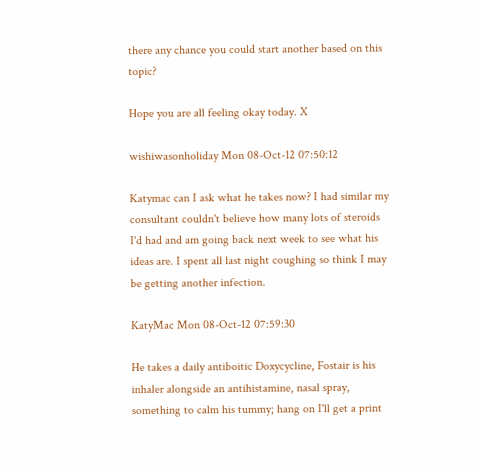there any chance you could start another based on this topic?

Hope you are all feeling okay today. X

wishiwasonholiday Mon 08-Oct-12 07:50:12

Katymac can I ask what he takes now? I had similar my consultant couldn't believe how many lots of steroids I'd had and am going back next week to see what his ideas are. I spent all last night coughing so think I may be getting another infection.

KatyMac Mon 08-Oct-12 07:59:30

He takes a daily antiboitic Doxycycline, Fostair is his inhaler alongside an antihistamine, nasal spray, something to calm his tummy; hang on I'll get a print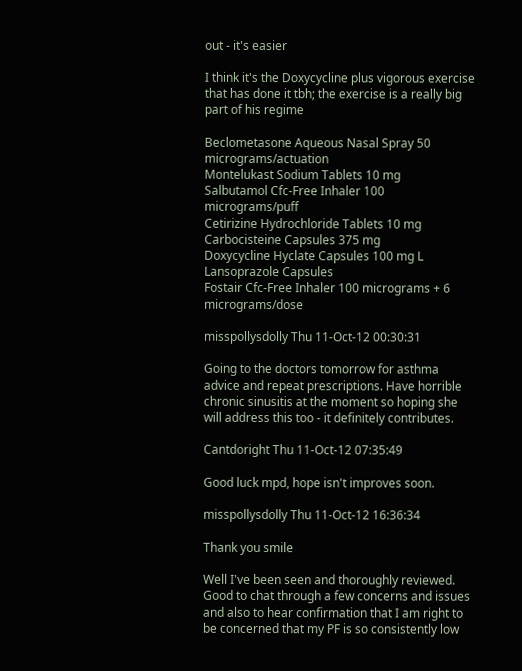out - it's easier

I think it's the Doxycycline plus vigorous exercise that has done it tbh; the exercise is a really big part of his regime

Beclometasone Aqueous Nasal Spray 50 micrograms/actuation
Montelukast Sodium Tablets 10 mg
Salbutamol Cfc-Free Inhaler 100 micrograms/puff
Cetirizine Hydrochloride Tablets 10 mg
Carbocisteine Capsules 375 mg
Doxycycline Hyclate Capsules 100 mg L
Lansoprazole Capsules
Fostair Cfc-Free Inhaler 100 micrograms + 6 micrograms/dose

misspollysdolly Thu 11-Oct-12 00:30:31

Going to the doctors tomorrow for asthma advice and repeat prescriptions. Have horrible chronic sinusitis at the moment so hoping she will address this too - it definitely contributes.

Cantdoright Thu 11-Oct-12 07:35:49

Good luck mpd, hope isn't improves soon.

misspollysdolly Thu 11-Oct-12 16:36:34

Thank you smile

Well I've been seen and thoroughly reviewed. Good to chat through a few concerns and issues and also to hear confirmation that I am right to be concerned that my PF is so consistently low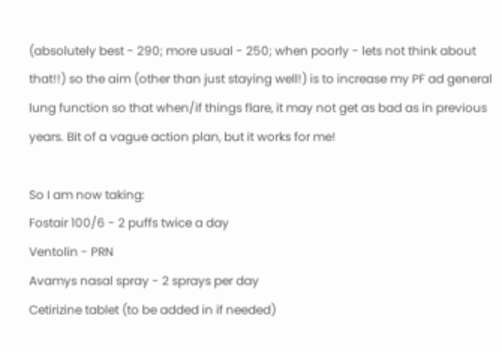(absolutely best - 290; more usual - 250; when poorly - lets not think about that!!) so the aim (other than just staying well!) is to increase my PF ad general lung function so that when/if things flare, it may not get as bad as in previous years. Bit of a vague action plan, but it works for me!

So I am now taking:
Fostair 100/6 - 2 puffs twice a day
Ventolin - PRN
Avamys nasal spray - 2 sprays per day
Cetirizine tablet (to be added in if needed)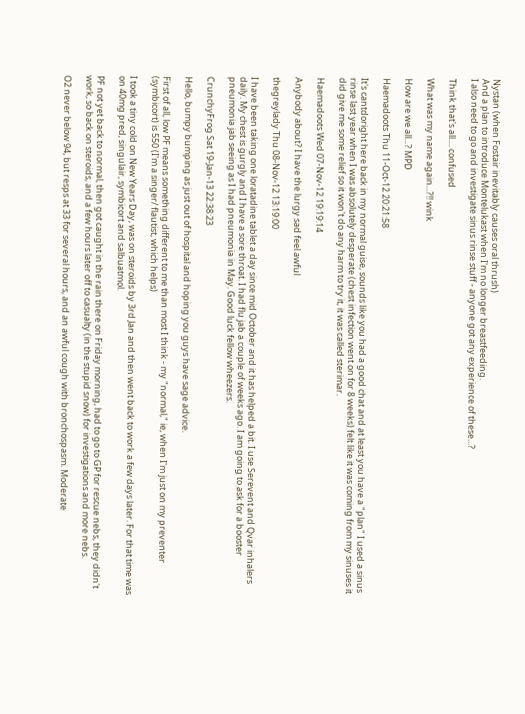Nystan (when Fostair inevitably causes oral thrush)
And a plan to introduce Montelukast when I'm no longer breastfeeding.
I also need to go and investigate sinus rinse stuff - anyone got any experience of these...?

Think that's all.... confused

What was my name again...?!! wink

How are we all...? MPD

Haemadoots Thu 11-Oct-12 20:21:58

It's cantdoright here back in my normal guise, sounds like you had a good chat and at least you have a "plan" I used a sinus rinse last year when I was absolutely desperate (chest infection went on for 8 weeks) felt like it was coming from my sinuses it did give me some relief so it won't do any harm to try it, it was called sterimar.

Haemadoots Wed 07-Nov-12 19:19:14

Anybody about? I have the lurgy sad feel awful

thegreylady Thu 08-Nov-12 13:19:00

I have been taking one loratadine tablet a day since mid October and it has helped a bit. I use Serevent and Qvar inhalers daily. My chest is gurgly and I have a sore throat. I had flu jab a couple of weeks ago. I am going to ask for a booster pneumonia jab seeing as I had pneumonia in May. Good luck fellow wheezers.

CrunchyFrog Sat 19-Jan-13 22:38:23

Hello, bumpy bumping as just out of hospital and hoping you guys have sage advice.

First of all, low PF means something different to me than most I think - my "normal," ie, when I'm just on my preventer (symbicort) is 550 (I'm a singer/ flautist, which helps)

I took a tiny cold on New Years Day, was on steroids by 3rd Jan and then went back to work a few days later. For that time was on 40mg pred, singulair, symbicort and salbuatmol.

PF not yet back to normal, then got caught in the rain there on Friday morning, had to go to GP for rescue nebs, they didn't work, so back on steroids, and a few hours later off to casualty (in the stupid snow) for investigations and more nebs.

O2 never below 94, but resps at 33 for several hours, and an awful cough with bronchospasm. Moderate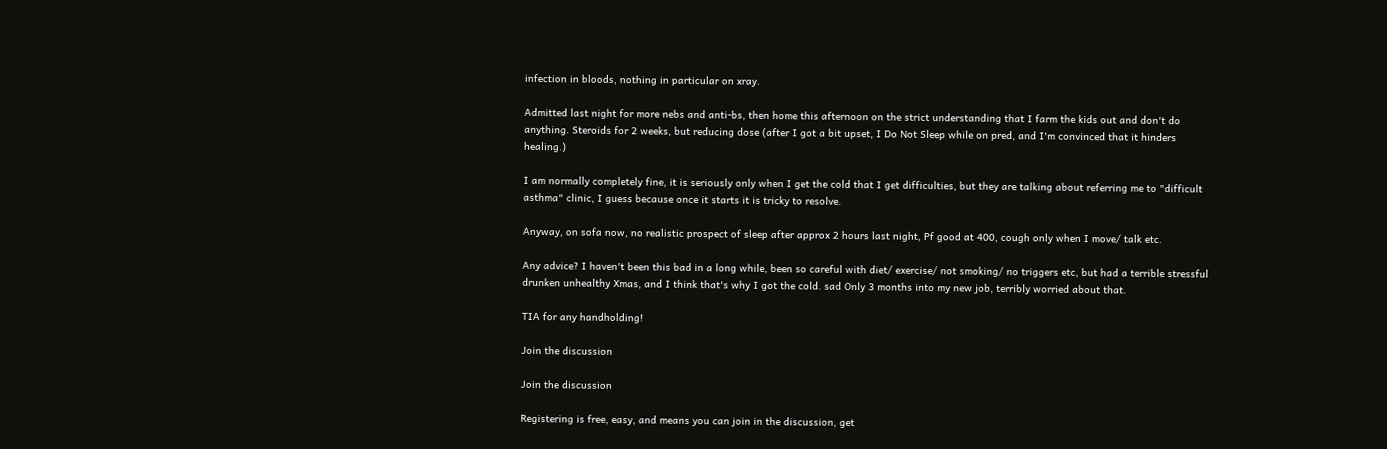infection in bloods, nothing in particular on xray.

Admitted last night for more nebs and anti-bs, then home this afternoon on the strict understanding that I farm the kids out and don't do anything. Steroids for 2 weeks, but reducing dose (after I got a bit upset, I Do Not Sleep while on pred, and I'm convinced that it hinders healing.)

I am normally completely fine, it is seriously only when I get the cold that I get difficulties, but they are talking about referring me to "difficult asthma" clinic, I guess because once it starts it is tricky to resolve.

Anyway, on sofa now, no realistic prospect of sleep after approx 2 hours last night, Pf good at 400, cough only when I move/ talk etc.

Any advice? I haven't been this bad in a long while, been so careful with diet/ exercise/ not smoking/ no triggers etc, but had a terrible stressful drunken unhealthy Xmas, and I think that's why I got the cold. sad Only 3 months into my new job, terribly worried about that.

TIA for any handholding!

Join the discussion

Join the discussion

Registering is free, easy, and means you can join in the discussion, get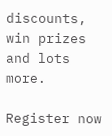discounts, win prizes and lots more.

Register now